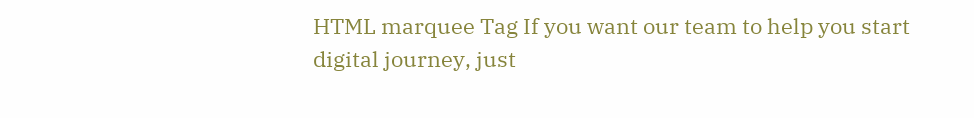HTML marquee Tag If you want our team to help you start digital journey, just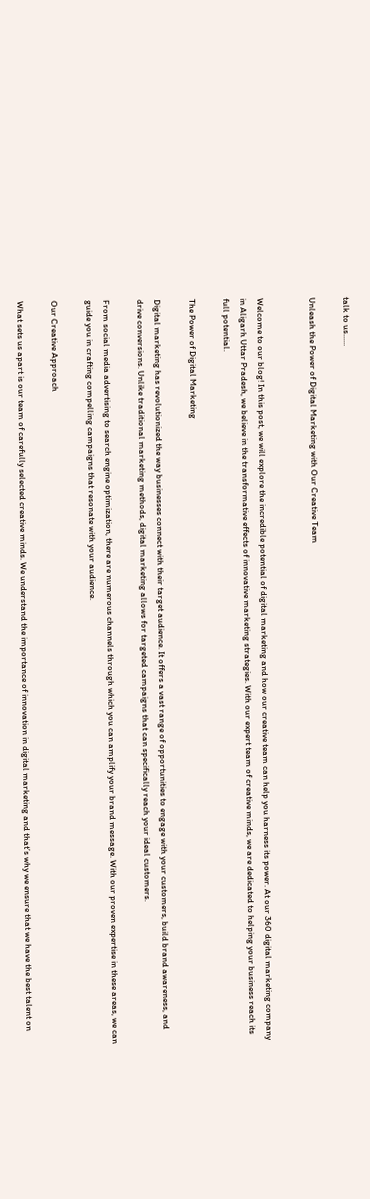talk to us......

Unleash the Power of Digital Marketing with Our Creative Team


Welcome to our blog! In this post, we will explore the incredible potential of digital marketing and how our creative team can help you harness its power. At our 360 digital marketing company in Aligarh Uttar Pradesh, we believe in the transformative effects of innovative marketing strategies. With our expert team of creative minds, we are dedicated to helping your business reach its full potential.

The Power of Digital Marketing

Digital marketing has revolutionized the way businesses connect with their target audience. It offers a vast range of opportunities to engage with your customers, build brand awareness, and drive conversions. Unlike traditional marketing methods, digital marketing allows for targeted campaigns that can specifically reach your ideal customers.

From social media advertising to search engine optimization, there are numerous channels through which you can amplify your brand message. With our proven expertise in these areas, we can guide you in crafting compelling campaigns that resonate with your audience.

Our Creative Approach

What sets us apart is our team of carefully selected creative minds. We understand the importance of innovation in digital marketing and that’s why we ensure that we have the best talent on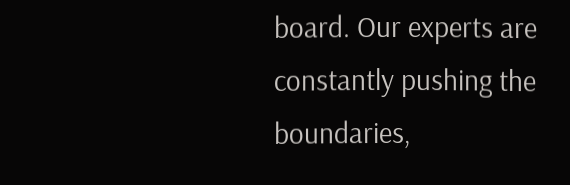board. Our experts are constantly pushing the boundaries,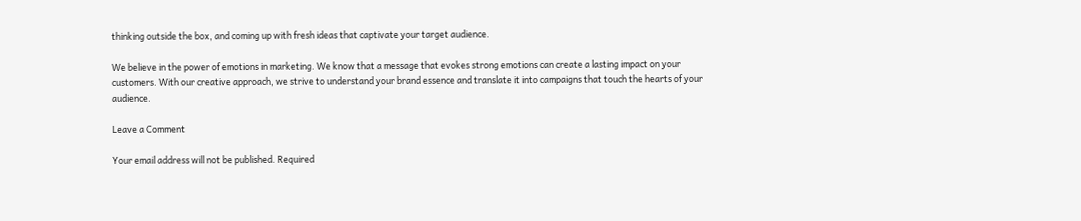thinking outside the box, and coming up with fresh ideas that captivate your target audience.

We believe in the power of emotions in marketing. We know that a message that evokes strong emotions can create a lasting impact on your customers. With our creative approach, we strive to understand your brand essence and translate it into campaigns that touch the hearts of your audience.

Leave a Comment

Your email address will not be published. Required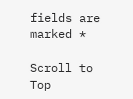fields are marked *

Scroll to Top